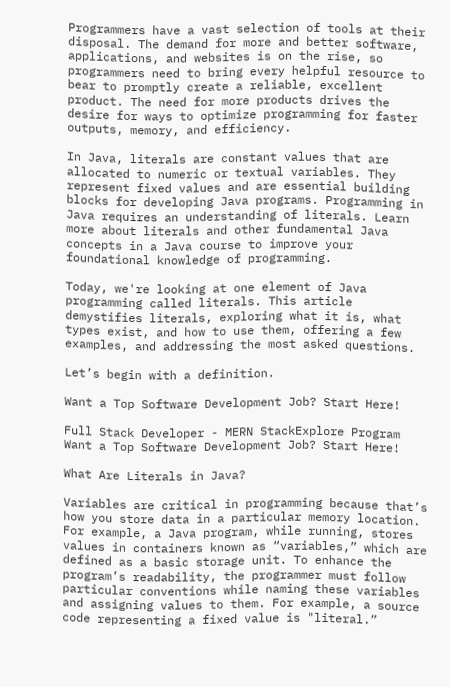Programmers have a vast selection of tools at their disposal. The demand for more and better software, applications, and websites is on the rise, so programmers need to bring every helpful resource to bear to promptly create a reliable, excellent product. The need for more products drives the desire for ways to optimize programming for faster outputs, memory, and efficiency.

In Java, literals are constant values that are allocated to numeric or textual variables. They represent fixed values and are essential building blocks for developing Java programs. Programming in Java requires an understanding of literals. Learn more about literals and other fundamental Java concepts in a Java course to improve your foundational knowledge of programming.

Today, we're looking at one element of Java programming called literals. This article demystifies literals, exploring what it is, what types exist, and how to use them, offering a few examples, and addressing the most asked questions.

Let’s begin with a definition.

Want a Top Software Development Job? Start Here!

Full Stack Developer - MERN StackExplore Program
Want a Top Software Development Job? Start Here!

What Are Literals in Java?

Variables are critical in programming because that’s how you store data in a particular memory location. For example, a Java program, while running, stores values in containers known as “variables,” which are defined as a basic storage unit. To enhance the program’s readability, the programmer must follow particular conventions while naming these variables and assigning values to them. For example, a source code representing a fixed value is "literal.”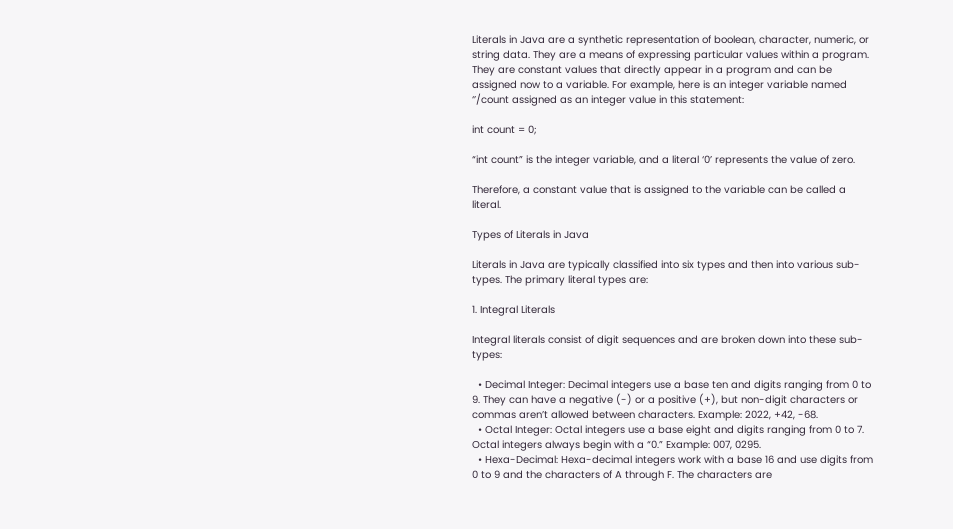Literals in Java are a synthetic representation of boolean, character, numeric, or string data. They are a means of expressing particular values within a program. They are constant values that directly appear in a program and can be assigned now to a variable. For example, here is an integer variable named ‘’/count assigned as an integer value in this statement:

int count = 0;

“int count” is the integer variable, and a literal ‘0’ represents the value of zero.

Therefore, a constant value that is assigned to the variable can be called a literal.

Types of Literals in Java

Literals in Java are typically classified into six types and then into various sub-types. The primary literal types are:

1. Integral Literals

Integral literals consist of digit sequences and are broken down into these sub-types:

  • Decimal Integer: Decimal integers use a base ten and digits ranging from 0 to 9. They can have a negative (-) or a positive (+), but non-digit characters or commas aren’t allowed between characters. Example: 2022, +42, -68.
  • Octal Integer: Octal integers use a base eight and digits ranging from 0 to 7. Octal integers always begin with a “0.” Example: 007, 0295.
  • Hexa-Decimal: Hexa-decimal integers work with a base 16 and use digits from 0 to 9 and the characters of A through F. The characters are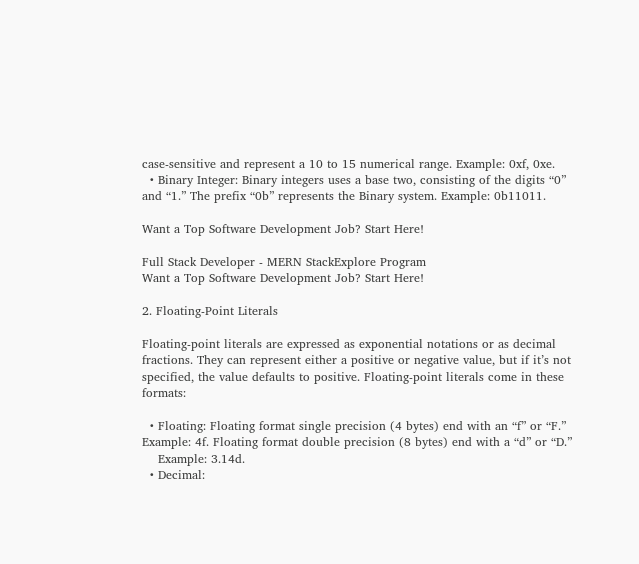case-sensitive and represent a 10 to 15 numerical range. Example: 0xf, 0xe.
  • Binary Integer: Binary integers uses a base two, consisting of the digits “0” and “1.” The prefix “0b” represents the Binary system. Example: 0b11011.

Want a Top Software Development Job? Start Here!

Full Stack Developer - MERN StackExplore Program
Want a Top Software Development Job? Start Here!

2. Floating-Point Literals

Floating-point literals are expressed as exponential notations or as decimal fractions. They can represent either a positive or negative value, but if it’s not specified, the value defaults to positive. Floating-point literals come in these formats:

  • Floating: Floating format single precision (4 bytes) end with an “f” or “F.” Example: 4f. Floating format double precision (8 bytes) end with a “d” or “D.”
    Example: 3.14d.
  • Decimal: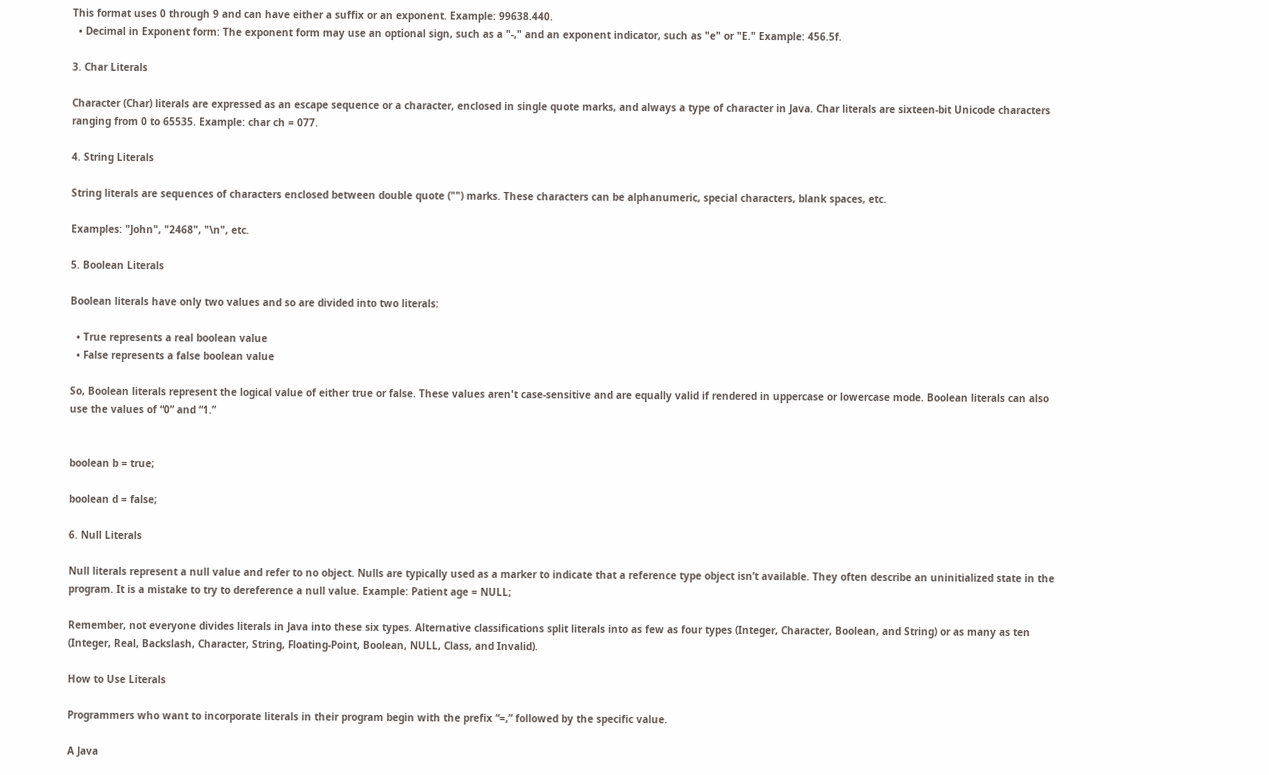This format uses 0 through 9 and can have either a suffix or an exponent. Example: 99638.440.
  • Decimal in Exponent form: The exponent form may use an optional sign, such as a "-," and an exponent indicator, such as "e" or "E." Example: 456.5f.

3. Char Literals

Character (Char) literals are expressed as an escape sequence or a character, enclosed in single quote marks, and always a type of character in Java. Char literals are sixteen-bit Unicode characters ranging from 0 to 65535. Example: char ch = 077.

4. String Literals

String literals are sequences of characters enclosed between double quote ("") marks. These characters can be alphanumeric, special characters, blank spaces, etc.

Examples: "John", "2468", "\n", etc.

5. Boolean Literals

Boolean literals have only two values and so are divided into two literals:

  • True represents a real boolean value
  • False represents a false boolean value

So, Boolean literals represent the logical value of either true or false. These values aren't case-sensitive and are equally valid if rendered in uppercase or lowercase mode. Boolean literals can also use the values of “0” and “1.”


boolean b = true;

boolean d = false;

6. Null Literals

Null literals represent a null value and refer to no object. Nulls are typically used as a marker to indicate that a reference type object isn’t available. They often describe an uninitialized state in the program. It is a mistake to try to dereference a null value. Example: Patient age = NULL;

Remember, not everyone divides literals in Java into these six types. Alternative classifications split literals into as few as four types (Integer, Character, Boolean, and String) or as many as ten (Integer, Real, Backslash, Character, String, Floating-Point, Boolean, NULL, Class, and Invalid).

How to Use Literals

Programmers who want to incorporate literals in their program begin with the prefix “=,” followed by the specific value.

A Java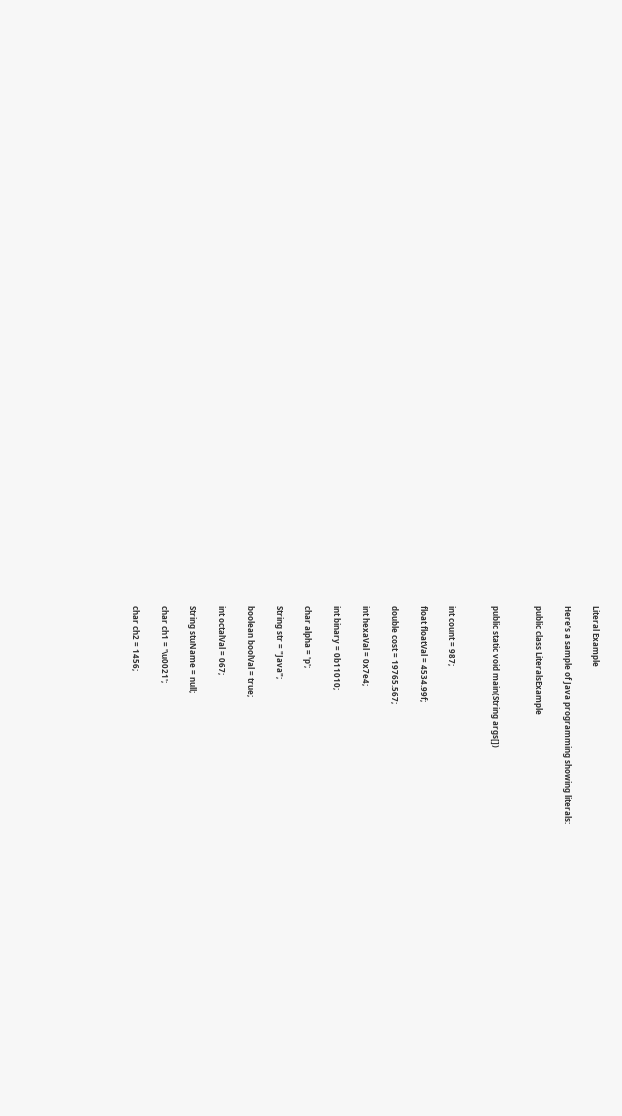Literal Example

Here’s a sample of Java programming showing literals:

public class LiteralsExample


public static void main(String args[])


int count = 987;

float floatVal = 4534.99f;

double cost = 19765.567;

int hexaVal = 0x7e4;

int binary = 0b11010;

char alpha = 'p';

String str = "Java";

boolean boolVal = true;

int octalVal = 067;

String stuName = null;

char ch1 = '\u0021';

char ch2 = 1456;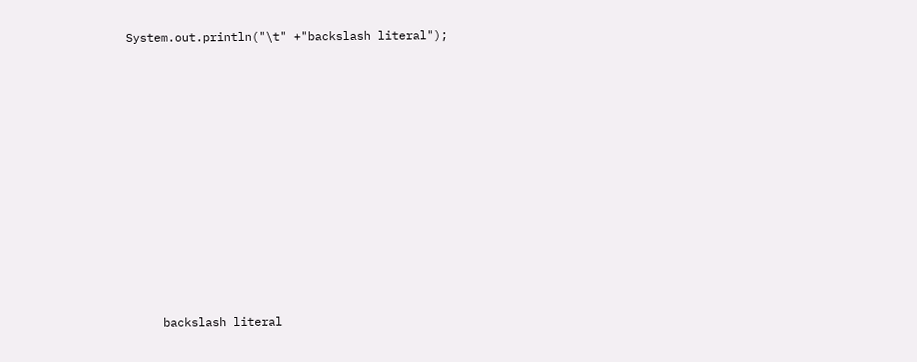System.out.println("\t" +"backslash literal");
















     backslash literal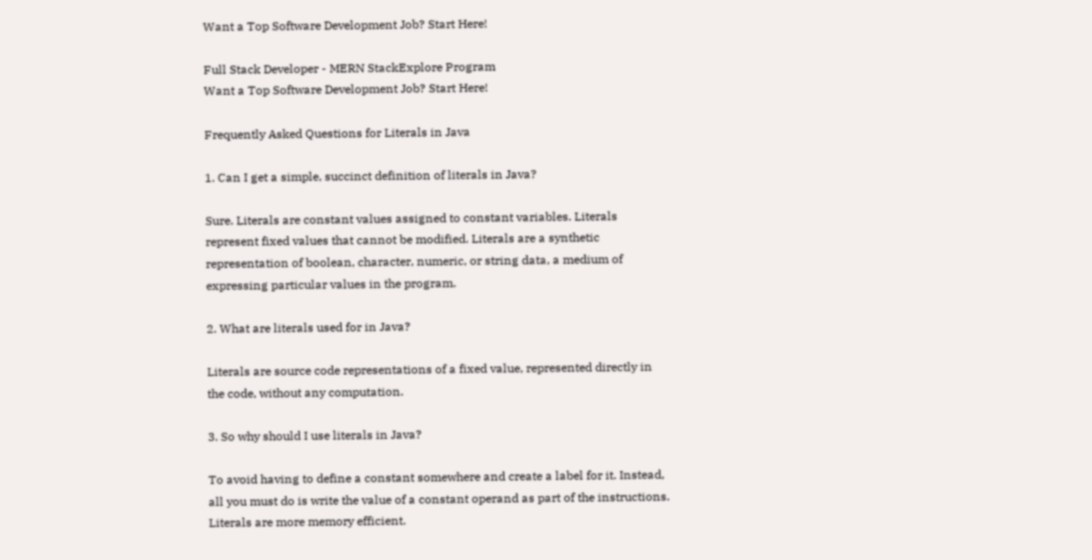Want a Top Software Development Job? Start Here!

Full Stack Developer - MERN StackExplore Program
Want a Top Software Development Job? Start Here!

Frequently Asked Questions for Literals in Java

1. Can I get a simple, succinct definition of literals in Java?

Sure. Literals are constant values assigned to constant variables. Literals represent fixed values that cannot be modified. Literals are a synthetic representation of boolean, character, numeric, or string data, a medium of expressing particular values in the program.

2. What are literals used for in Java?

Literals are source code representations of a fixed value, represented directly in the code, without any computation.

3. So why should I use literals in Java?

To avoid having to define a constant somewhere and create a label for it. Instead, all you must do is write the value of a constant operand as part of the instructions. Literals are more memory efficient.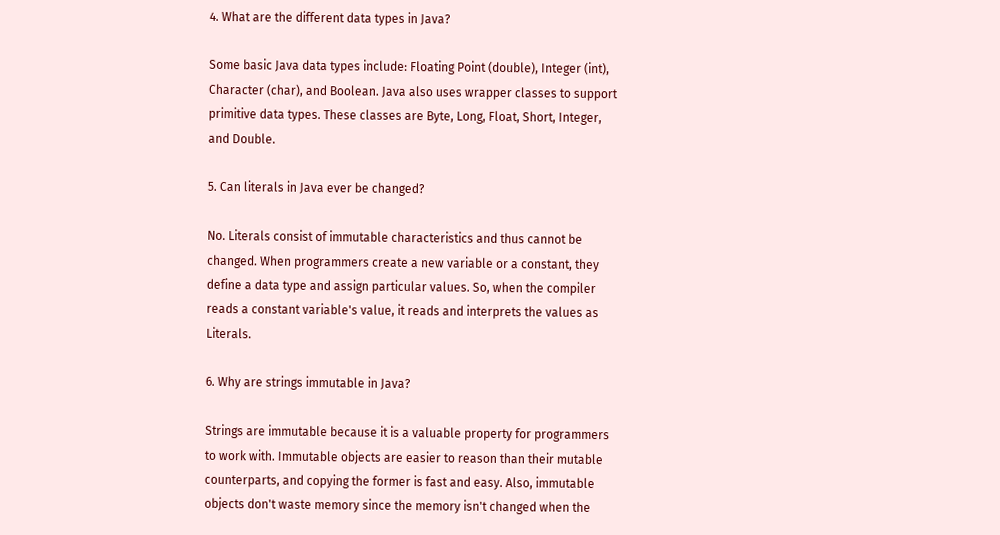4. What are the different data types in Java?

Some basic Java data types include: Floating Point (double), Integer (int), Character (char), and Boolean. Java also uses wrapper classes to support primitive data types. These classes are Byte, Long, Float, Short, Integer, and Double.

5. Can literals in Java ever be changed?

No. Literals consist of immutable characteristics and thus cannot be changed. When programmers create a new variable or a constant, they define a data type and assign particular values. So, when the compiler reads a constant variable's value, it reads and interprets the values as Literals.

6. Why are strings immutable in Java?

Strings are immutable because it is a valuable property for programmers to work with. Immutable objects are easier to reason than their mutable counterparts, and copying the former is fast and easy. Also, immutable objects don't waste memory since the memory isn't changed when the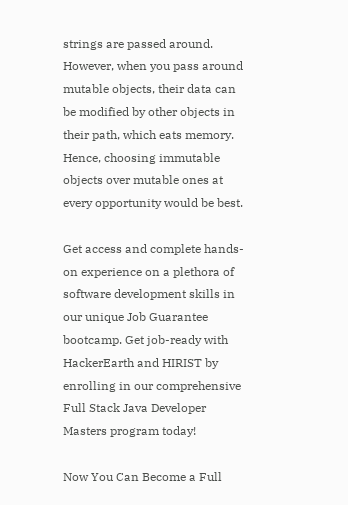strings are passed around. However, when you pass around mutable objects, their data can be modified by other objects in their path, which eats memory. Hence, choosing immutable objects over mutable ones at every opportunity would be best.

Get access and complete hands-on experience on a plethora of software development skills in our unique Job Guarantee bootcamp. Get job-ready with HackerEarth and HIRIST by enrolling in our comprehensive Full Stack Java Developer Masters program today!

Now You Can Become a Full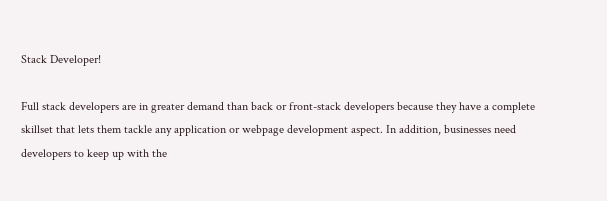Stack Developer!

Full stack developers are in greater demand than back or front-stack developers because they have a complete skillset that lets them tackle any application or webpage development aspect. In addition, businesses need developers to keep up with the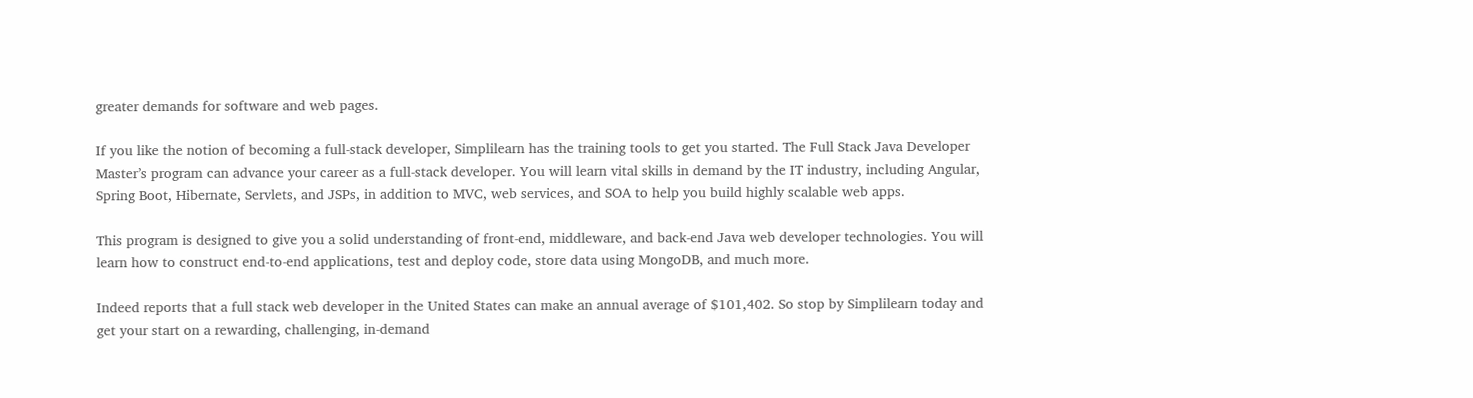greater demands for software and web pages.

If you like the notion of becoming a full-stack developer, Simplilearn has the training tools to get you started. The Full Stack Java Developer Master’s program can advance your career as a full-stack developer. You will learn vital skills in demand by the IT industry, including Angular, Spring Boot, Hibernate, Servlets, and JSPs, in addition to MVC, web services, and SOA to help you build highly scalable web apps.

This program is designed to give you a solid understanding of front-end, middleware, and back-end Java web developer technologies. You will learn how to construct end-to-end applications, test and deploy code, store data using MongoDB, and much more.

Indeed reports that a full stack web developer in the United States can make an annual average of $101,402. So stop by Simplilearn today and get your start on a rewarding, challenging, in-demand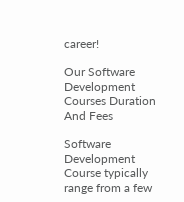career!

Our Software Development Courses Duration And Fees

Software Development Course typically range from a few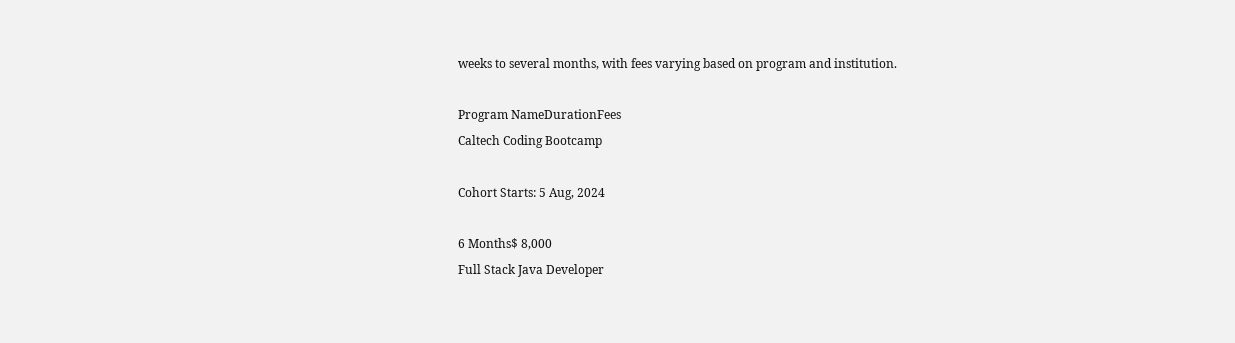weeks to several months, with fees varying based on program and institution.

Program NameDurationFees
Caltech Coding Bootcamp

Cohort Starts: 5 Aug, 2024

6 Months$ 8,000
Full Stack Java Developer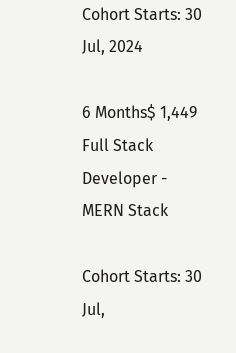Cohort Starts: 30 Jul, 2024

6 Months$ 1,449
Full Stack Developer - MERN Stack

Cohort Starts: 30 Jul,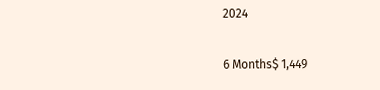2024

6 Months$ 1,449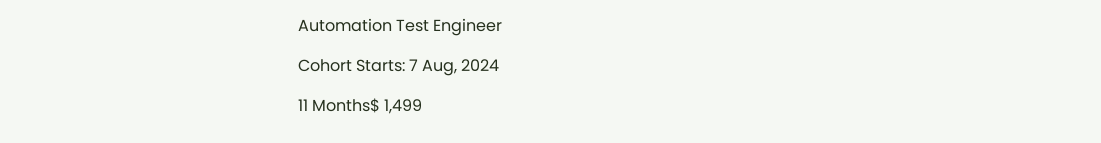Automation Test Engineer

Cohort Starts: 7 Aug, 2024

11 Months$ 1,499